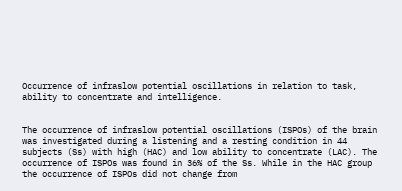Occurrence of infraslow potential oscillations in relation to task, ability to concentrate and intelligence.


The occurrence of infraslow potential oscillations (ISPOs) of the brain was investigated during a listening and a resting condition in 44 subjects (Ss) with high (HAC) and low ability to concentrate (LAC). The occurrence of ISPOs was found in 36% of the Ss. While in the HAC group the occurrence of ISPOs did not change from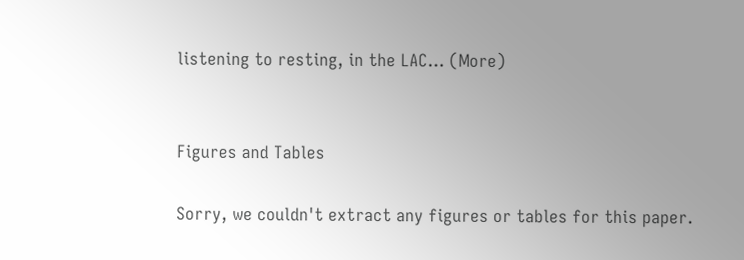listening to resting, in the LAC… (More)


Figures and Tables

Sorry, we couldn't extract any figures or tables for this paper.